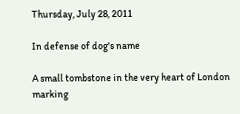Thursday, July 28, 2011

In defense of dog's name

A small tombstone in the very heart of London marking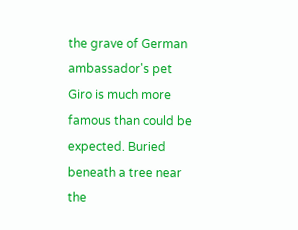the grave of German ambassador's pet Giro is much more famous than could be expected. Buried beneath a tree near the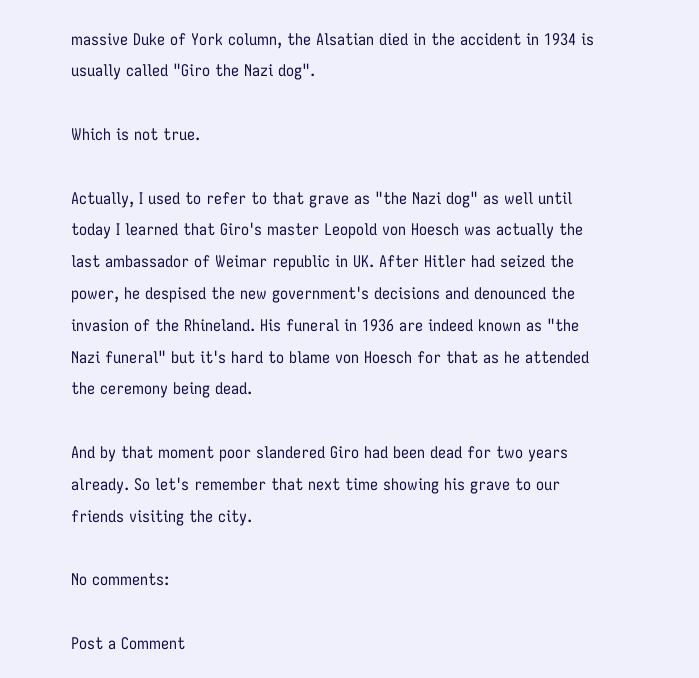massive Duke of York column, the Alsatian died in the accident in 1934 is usually called "Giro the Nazi dog".

Which is not true.

Actually, I used to refer to that grave as "the Nazi dog" as well until today I learned that Giro's master Leopold von Hoesch was actually the last ambassador of Weimar republic in UK. After Hitler had seized the power, he despised the new government's decisions and denounced the invasion of the Rhineland. His funeral in 1936 are indeed known as "the Nazi funeral" but it's hard to blame von Hoesch for that as he attended the ceremony being dead.

And by that moment poor slandered Giro had been dead for two years already. So let's remember that next time showing his grave to our friends visiting the city.

No comments:

Post a Comment